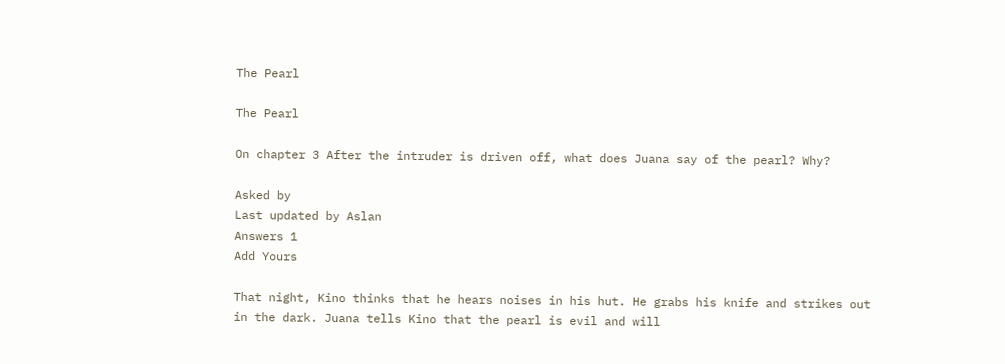The Pearl

The Pearl

On chapter 3 After the intruder is driven off, what does Juana say of the pearl? Why?

Asked by
Last updated by Aslan
Answers 1
Add Yours

That night, Kino thinks that he hears noises in his hut. He grabs his knife and strikes out in the dark. Juana tells Kino that the pearl is evil and will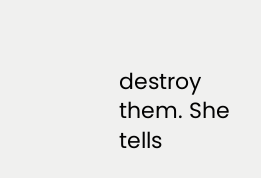destroy them. She tells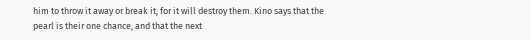him to throw it away or break it, for it will destroy them. Kino says that the pearl is their one chance, and that the next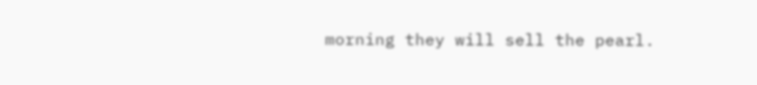morning they will sell the pearl.